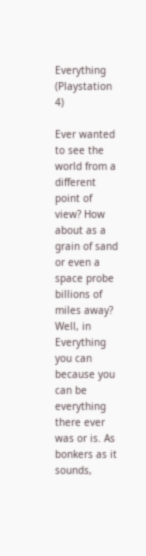Everything (Playstation 4)

Ever wanted to see the world from a different point of view? How about as a grain of sand or even a space probe billions of miles away? Well, in Everything you can because you can be everything there ever was or is. As bonkers as it sounds,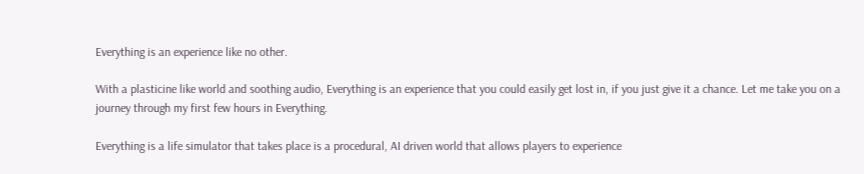Everything is an experience like no other.

With a plasticine like world and soothing audio, Everything is an experience that you could easily get lost in, if you just give it a chance. Let me take you on a journey through my first few hours in Everything.

Everything is a life simulator that takes place is a procedural, AI driven world that allows players to experience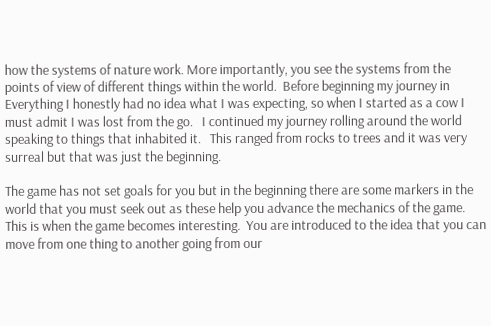how the systems of nature work. More importantly, you see the systems from the points of view of different things within the world.  Before beginning my journey in Everything I honestly had no idea what I was expecting, so when I started as a cow I must admit I was lost from the go.   I continued my journey rolling around the world speaking to things that inhabited it.   This ranged from rocks to trees and it was very surreal but that was just the beginning.

The game has not set goals for you but in the beginning there are some markers in the world that you must seek out as these help you advance the mechanics of the game. This is when the game becomes interesting.  You are introduced to the idea that you can move from one thing to another going from our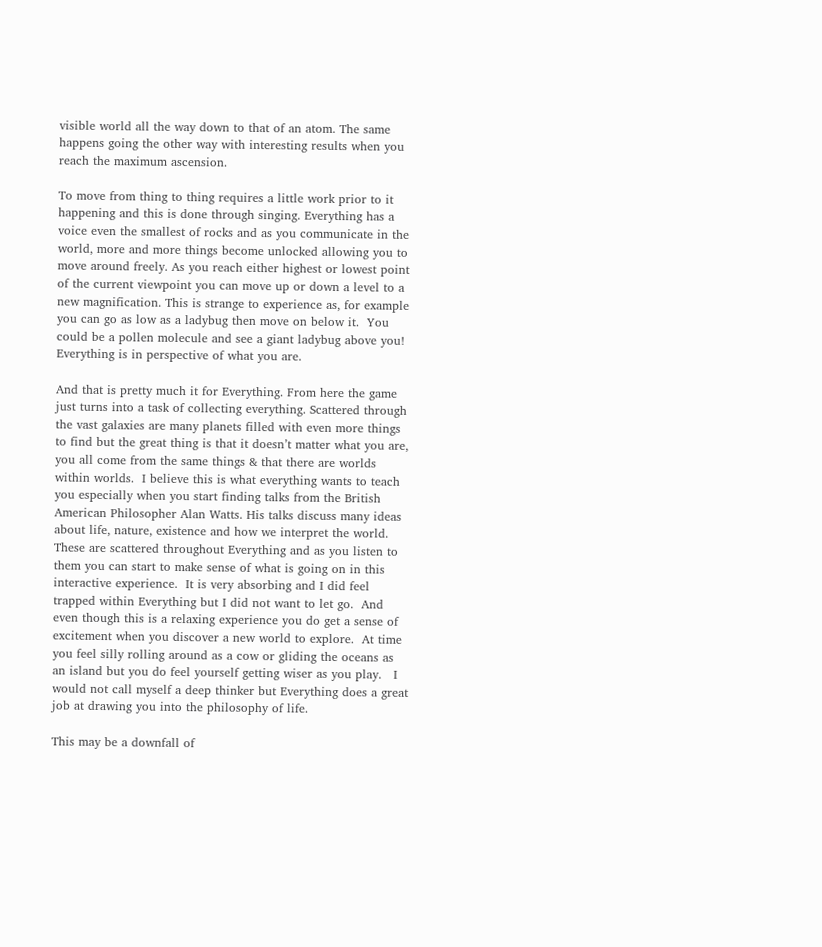visible world all the way down to that of an atom. The same happens going the other way with interesting results when you reach the maximum ascension.

To move from thing to thing requires a little work prior to it happening and this is done through singing. Everything has a voice even the smallest of rocks and as you communicate in the world, more and more things become unlocked allowing you to move around freely. As you reach either highest or lowest point of the current viewpoint you can move up or down a level to a new magnification. This is strange to experience as, for example you can go as low as a ladybug then move on below it.  You could be a pollen molecule and see a giant ladybug above you! Everything is in perspective of what you are.

And that is pretty much it for Everything. From here the game just turns into a task of collecting everything. Scattered through the vast galaxies are many planets filled with even more things to find but the great thing is that it doesn’t matter what you are, you all come from the same things & that there are worlds within worlds.  I believe this is what everything wants to teach you especially when you start finding talks from the British American Philosopher Alan Watts. His talks discuss many ideas about life, nature, existence and how we interpret the world. These are scattered throughout Everything and as you listen to them you can start to make sense of what is going on in this interactive experience.  It is very absorbing and I did feel trapped within Everything but I did not want to let go.  And even though this is a relaxing experience you do get a sense of excitement when you discover a new world to explore.  At time you feel silly rolling around as a cow or gliding the oceans as an island but you do feel yourself getting wiser as you play.   I would not call myself a deep thinker but Everything does a great job at drawing you into the philosophy of life.

This may be a downfall of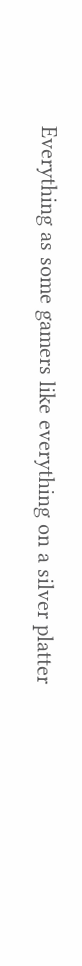Everything as some gamers like everything on a silver platter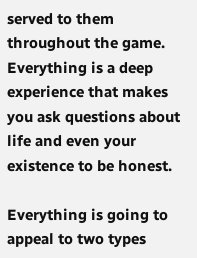served to them throughout the game. Everything is a deep experience that makes you ask questions about life and even your existence to be honest.

Everything is going to appeal to two types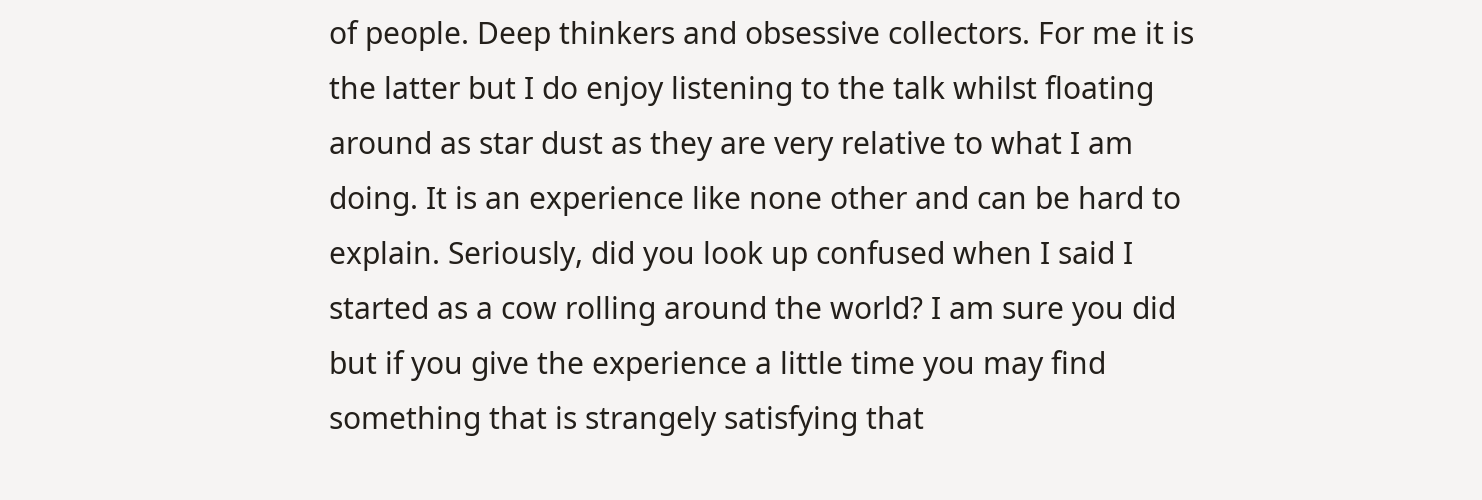of people. Deep thinkers and obsessive collectors. For me it is the latter but I do enjoy listening to the talk whilst floating around as star dust as they are very relative to what I am doing. It is an experience like none other and can be hard to explain. Seriously, did you look up confused when I said I started as a cow rolling around the world? I am sure you did but if you give the experience a little time you may find something that is strangely satisfying that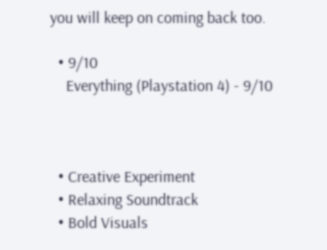you will keep on coming back too.

  • 9/10
    Everything (Playstation 4) - 9/10



  • Creative Experiment
  • Relaxing Soundtrack
  • Bold Visuals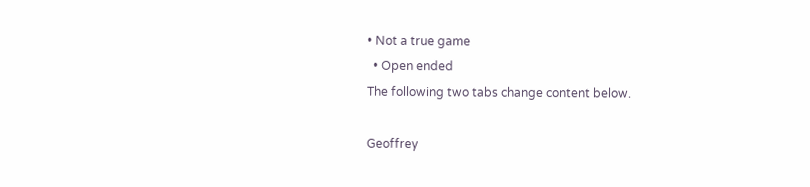• Not a true game
  • Open ended
The following two tabs change content below.

Geoffrey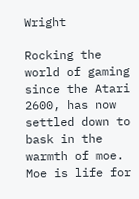Wright

Rocking the world of gaming since the Atari 2600, has now settled down to bask in the warmth of moe. Moe is life for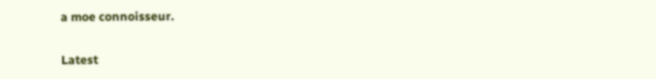a moe connoisseur.

Latest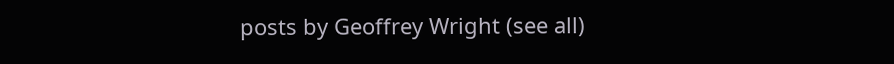posts by Geoffrey Wright (see all)